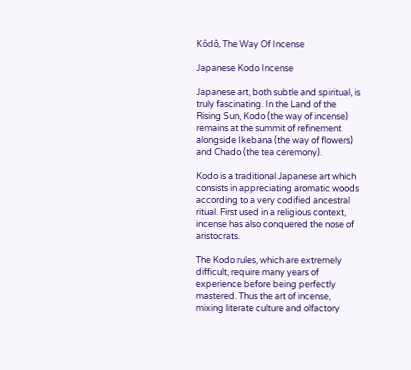Kôdô, The Way Of Incense

Japanese Kodo Incense

Japanese art, both subtle and spiritual, is truly fascinating. In the Land of the Rising Sun, Kodo (the way of incense) remains at the summit of refinement alongside Ikebana (the way of flowers) and Chado (the tea ceremony).

Kodo is a traditional Japanese art which consists in appreciating aromatic woods according to a very codified ancestral ritual. First used in a religious context, incense has also conquered the nose of aristocrats.

The Kodo rules, which are extremely difficult, require many years of experience before being perfectly mastered. Thus the art of incense, mixing literate culture and olfactory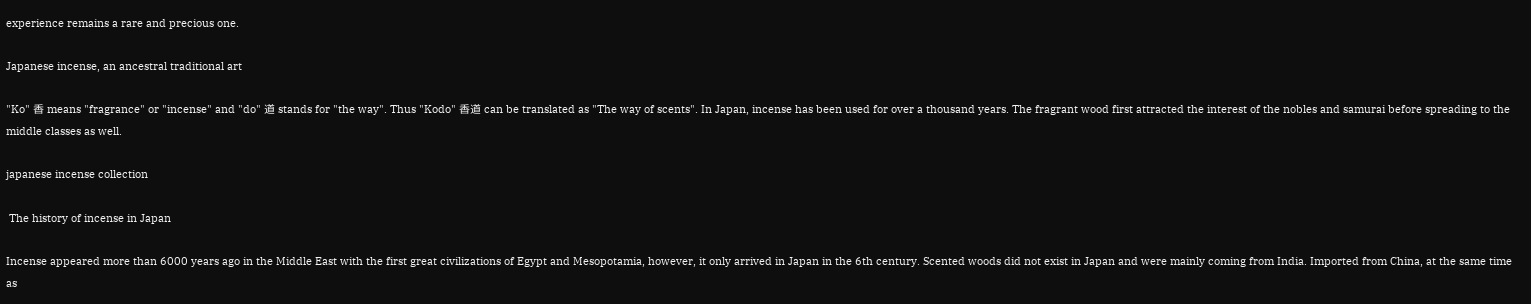experience remains a rare and precious one.

Japanese incense, an ancestral traditional art

"Ko" 香 means "fragrance" or "incense" and "do" 道 stands for "the way". Thus "Kodo" 香道 can be translated as "The way of scents". In Japan, incense has been used for over a thousand years. The fragrant wood first attracted the interest of the nobles and samurai before spreading to the middle classes as well.

japanese incense collection

 The history of incense in Japan

Incense appeared more than 6000 years ago in the Middle East with the first great civilizations of Egypt and Mesopotamia, however, it only arrived in Japan in the 6th century. Scented woods did not exist in Japan and were mainly coming from India. Imported from China, at the same time as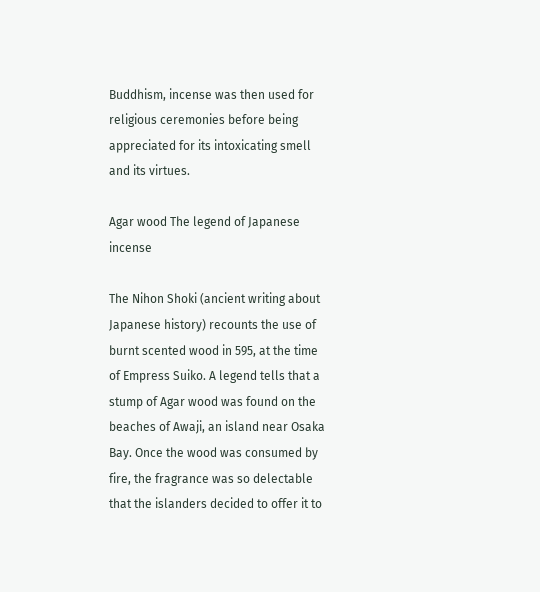Buddhism, incense was then used for religious ceremonies before being appreciated for its intoxicating smell and its virtues.

Agar wood The legend of Japanese incense

The Nihon Shoki (ancient writing about Japanese history) recounts the use of burnt scented wood in 595, at the time of Empress Suiko. A legend tells that a stump of Agar wood was found on the beaches of Awaji, an island near Osaka Bay. Once the wood was consumed by fire, the fragrance was so delectable that the islanders decided to offer it to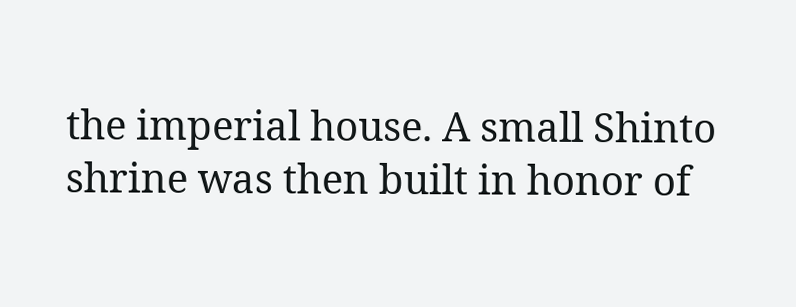the imperial house. A small Shinto shrine was then built in honor of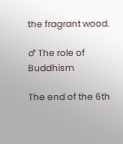the fragrant wood.

♂ The role of Buddhism

The end of the 6th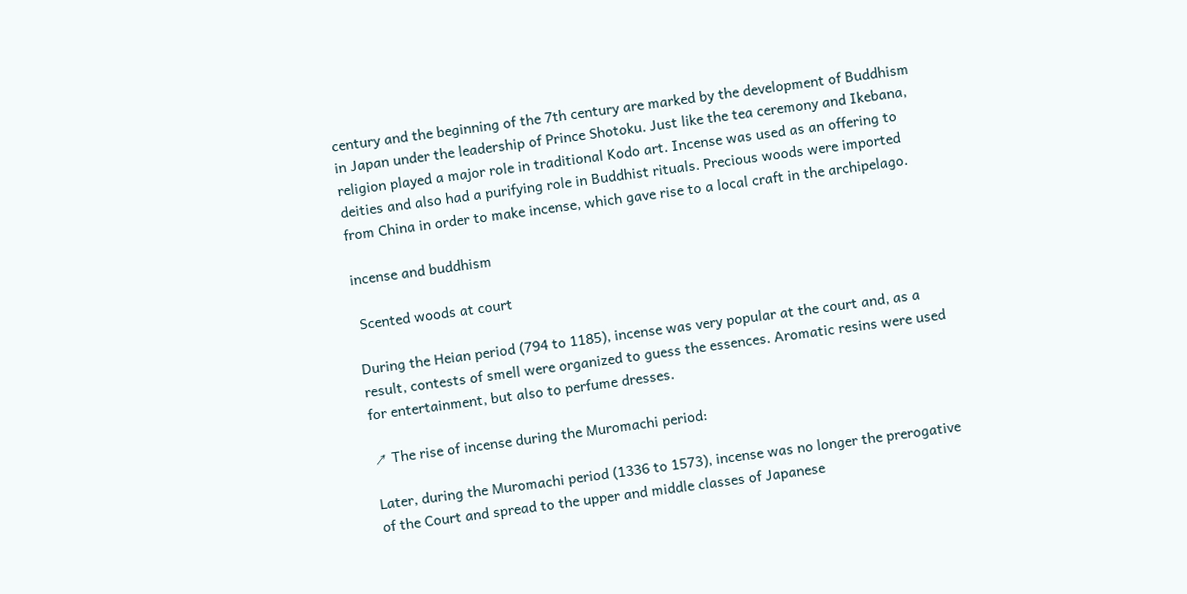century and the beginning of the 7th century are marked by the development of Buddhism in Japan under the leadership of Prince Shotoku. Just like the tea ceremony and Ikebana, religion played a major role in traditional Kodo art. Incense was used as an offering to deities and also had a purifying role in Buddhist rituals. Precious woods were imported from China in order to make incense, which gave rise to a local craft in the archipelago.

incense and buddhism

 Scented woods at court

During the Heian period (794 to 1185), incense was very popular at the court and, as a result, contests of smell were organized to guess the essences. Aromatic resins were used for entertainment, but also to perfume dresses.

↗ The rise of incense during the Muromachi period:

Later, during the Muromachi period (1336 to 1573), incense was no longer the prerogative of the Court and spread to the upper and middle classes of Japanese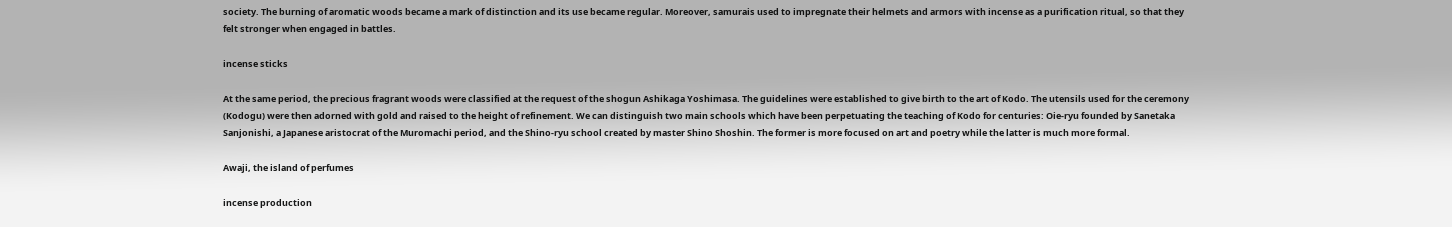society. The burning of aromatic woods became a mark of distinction and its use became regular. Moreover, samurais used to impregnate their helmets and armors with incense as a purification ritual, so that they felt stronger when engaged in battles.

incense sticks

At the same period, the precious fragrant woods were classified at the request of the shogun Ashikaga Yoshimasa. The guidelines were established to give birth to the art of Kodo. The utensils used for the ceremony (Kodogu) were then adorned with gold and raised to the height of refinement. We can distinguish two main schools which have been perpetuating the teaching of Kodo for centuries: Oie-ryu founded by Sanetaka Sanjonishi, a Japanese aristocrat of the Muromachi period, and the Shino-ryu school created by master Shino Shoshin. The former is more focused on art and poetry while the latter is much more formal.

Awaji, the island of perfumes

incense production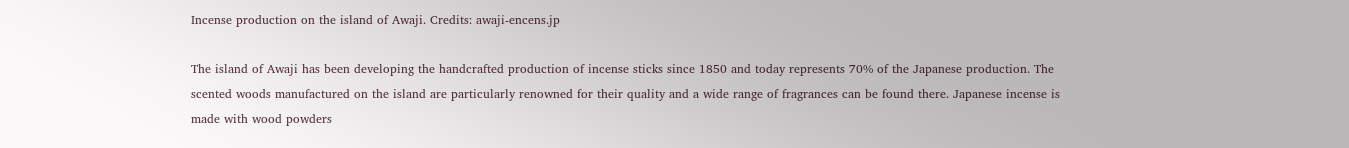Incense production on the island of Awaji. Credits: awaji-encens.jp

The island of Awaji has been developing the handcrafted production of incense sticks since 1850 and today represents 70% of the Japanese production. The scented woods manufactured on the island are particularly renowned for their quality and a wide range of fragrances can be found there. Japanese incense is made with wood powders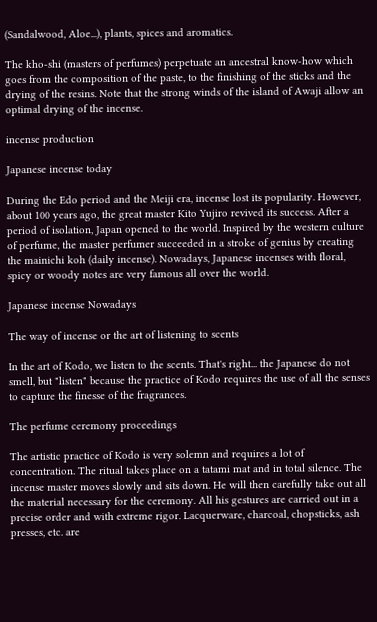(Sandalwood, Aloe...), plants, spices and aromatics.

The kho-shi (masters of perfumes) perpetuate an ancestral know-how which goes from the composition of the paste, to the finishing of the sticks and the drying of the resins. Note that the strong winds of the island of Awaji allow an optimal drying of the incense.

incense production

Japanese incense today

During the Edo period and the Meiji era, incense lost its popularity. However, about 100 years ago, the great master Kito Yujiro revived its success. After a period of isolation, Japan opened to the world. Inspired by the western culture of perfume, the master perfumer succeeded in a stroke of genius by creating the mainichi koh (daily incense). Nowadays, Japanese incenses with floral, spicy or woody notes are very famous all over the world.

Japanese incense Nowadays

The way of incense or the art of listening to scents

In the art of Kodo, we listen to the scents. That's right... the Japanese do not smell, but "listen" because the practice of Kodo requires the use of all the senses to capture the finesse of the fragrances.

The perfume ceremony proceedings

The artistic practice of Kodo is very solemn and requires a lot of concentration. The ritual takes place on a tatami mat and in total silence. The incense master moves slowly and sits down. He will then carefully take out all the material necessary for the ceremony. All his gestures are carried out in a precise order and with extreme rigor. Lacquerware, charcoal, chopsticks, ash presses, etc. are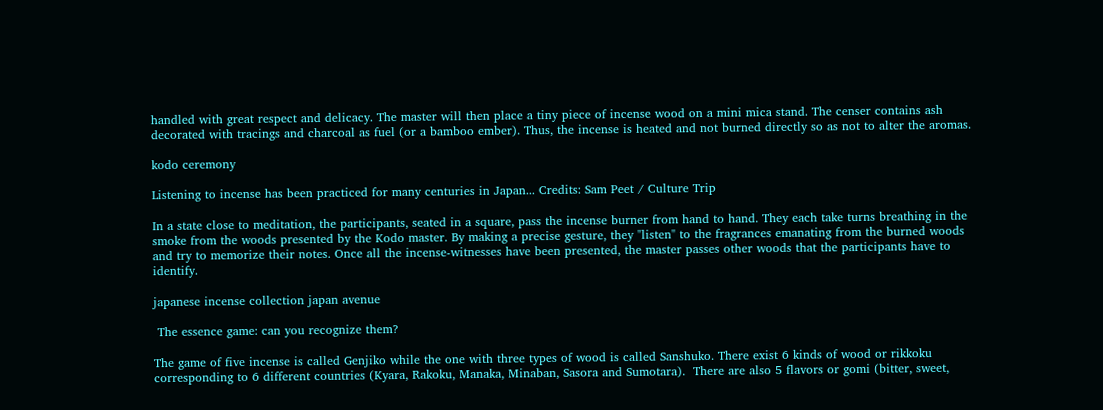handled with great respect and delicacy. The master will then place a tiny piece of incense wood on a mini mica stand. The censer contains ash decorated with tracings and charcoal as fuel (or a bamboo ember). Thus, the incense is heated and not burned directly so as not to alter the aromas.

kodo ceremony

Listening to incense has been practiced for many centuries in Japan... Credits: Sam Peet / Culture Trip

In a state close to meditation, the participants, seated in a square, pass the incense burner from hand to hand. They each take turns breathing in the smoke from the woods presented by the Kodo master. By making a precise gesture, they "listen" to the fragrances emanating from the burned woods and try to memorize their notes. Once all the incense-witnesses have been presented, the master passes other woods that the participants have to identify.

japanese incense collection japan avenue

 The essence game: can you recognize them?

The game of five incense is called Genjiko while the one with three types of wood is called Sanshuko. There exist 6 kinds of wood or rikkoku corresponding to 6 different countries (Kyara, Rakoku, Manaka, Minaban, Sasora and Sumotara).  There are also 5 flavors or gomi (bitter, sweet,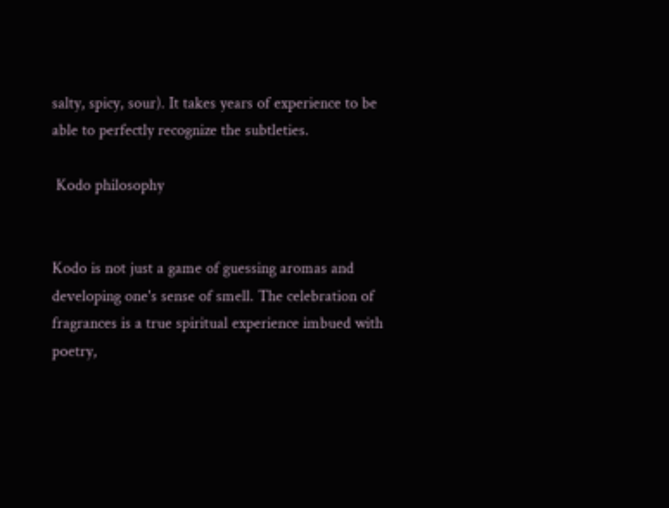salty, spicy, sour). It takes years of experience to be able to perfectly recognize the subtleties.

 Kodo philosophy


Kodo is not just a game of guessing aromas and developing one's sense of smell. The celebration of fragrances is a true spiritual experience imbued with poetry,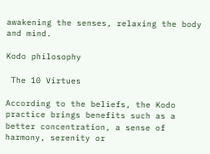awakening the senses, relaxing the body and mind.

Kodo philosophy

 The 10 Virtues

According to the beliefs, the Kodo practice brings benefits such as a better concentration, a sense of harmony, serenity or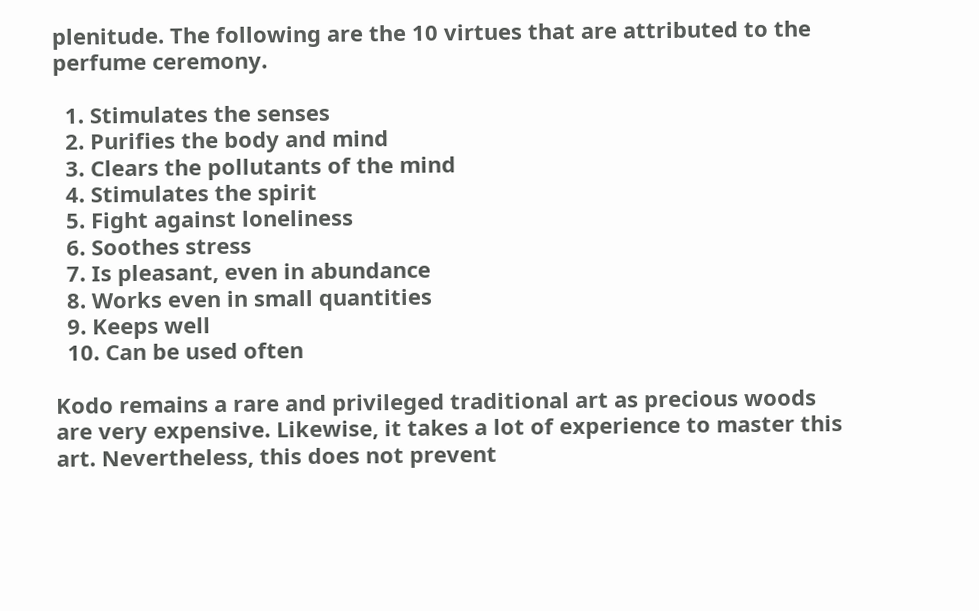plenitude. The following are the 10 virtues that are attributed to the perfume ceremony.

  1. Stimulates the senses
  2. Purifies the body and mind
  3. Clears the pollutants of the mind
  4. Stimulates the spirit
  5. Fight against loneliness
  6. Soothes stress
  7. Is pleasant, even in abundance
  8. Works even in small quantities
  9. Keeps well
  10. Can be used often

Kodo remains a rare and privileged traditional art as precious woods are very expensive. Likewise, it takes a lot of experience to master this art. Nevertheless, this does not prevent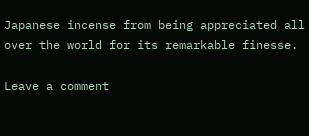Japanese incense from being appreciated all over the world for its remarkable finesse.

Leave a comment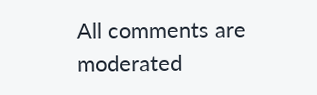All comments are moderated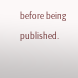before being published.